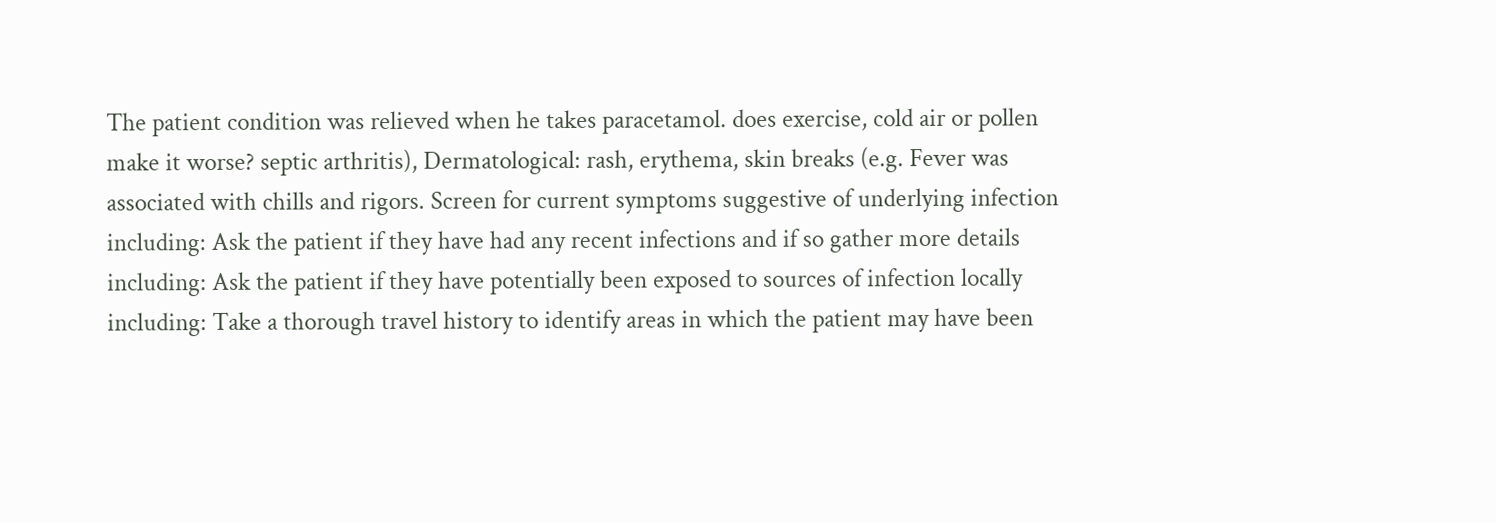The patient condition was relieved when he takes paracetamol. does exercise, cold air or pollen make it worse? septic arthritis), Dermatological: rash, erythema, skin breaks (e.g. Fever was associated with chills and rigors. Screen for current symptoms suggestive of underlying infection including: Ask the patient if they have had any recent infections and if so gather more details including: Ask the patient if they have potentially been exposed to sources of infection locally including: Take a thorough travel history to identify areas in which the patient may have been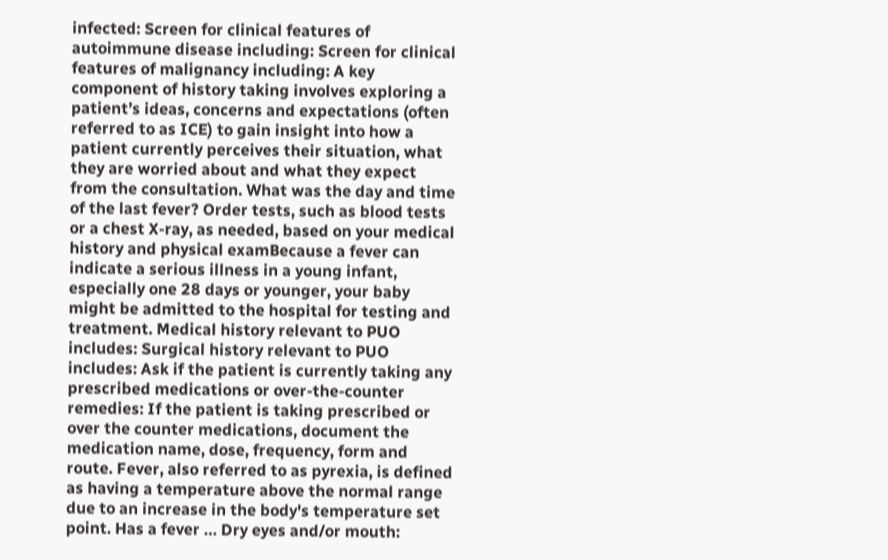infected: Screen for clinical features of autoimmune disease including: Screen for clinical features of malignancy including: A key component of history taking involves exploring a patient’s ideas, concerns and expectations (often referred to as ICE) to gain insight into how a patient currently perceives their situation, what they are worried about and what they expect from the consultation. What was the day and time of the last fever? Order tests, such as blood tests or a chest X-ray, as needed, based on your medical history and physical examBecause a fever can indicate a serious illness in a young infant, especially one 28 days or younger, your baby might be admitted to the hospital for testing and treatment. Medical history relevant to PUO includes: Surgical history relevant to PUO includes: Ask if the patient is currently taking any prescribed medications or over-the-counter remedies: If the patient is taking prescribed or over the counter medications, document the medication name, dose, frequency, form and route. Fever, also referred to as pyrexia, is defined as having a temperature above the normal range due to an increase in the body's temperature set point. Has a fever … Dry eyes and/or mouth: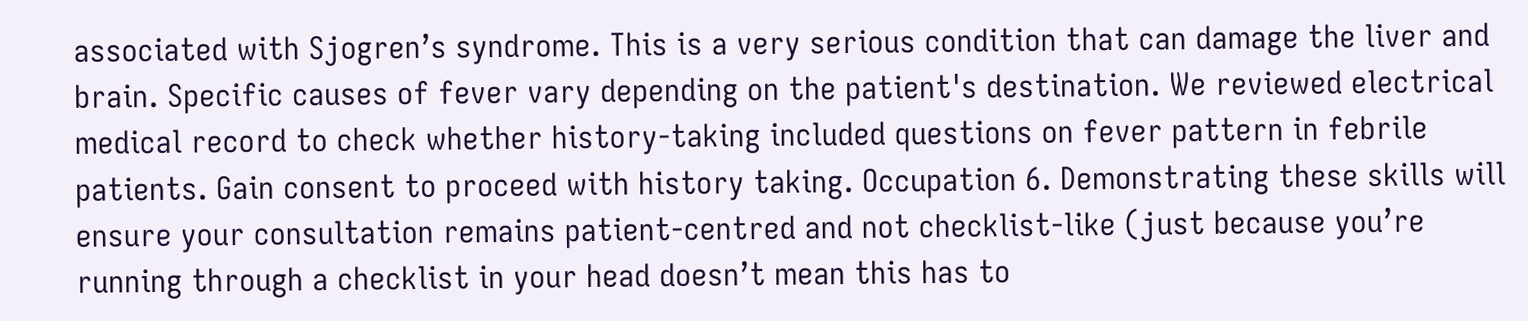associated with Sjogren’s syndrome. This is a very serious condition that can damage the liver and brain. Specific causes of fever vary depending on the patient's destination. We reviewed electrical medical record to check whether history-taking included questions on fever pattern in febrile patients. Gain consent to proceed with history taking. Occupation 6. Demonstrating these skills will ensure your consultation remains patient-centred and not checklist-like (just because you’re running through a checklist in your head doesn’t mean this has to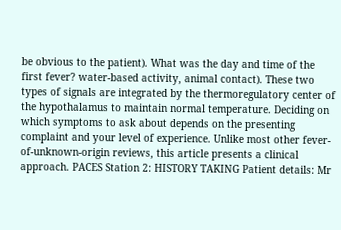be obvious to the patient). What was the day and time of the first fever? water-based activity, animal contact). These two types of signals are integrated by the thermoregulatory center of the hypothalamus to maintain normal temperature. Deciding on which symptoms to ask about depends on the presenting complaint and your level of experience. Unlike most other fever-of-unknown-origin reviews, this article presents a clinical approach. PACES Station 2: HISTORY TAKING Patient details: Mr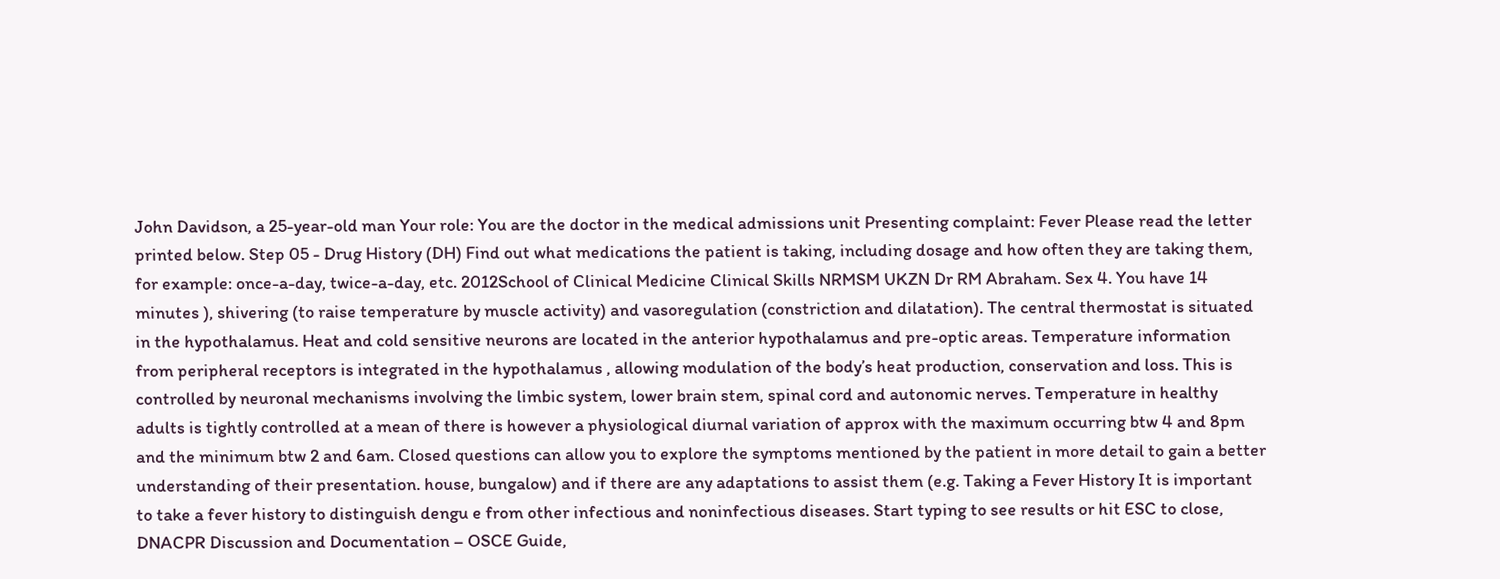John Davidson, a 25-year-old man Your role: You are the doctor in the medical admissions unit Presenting complaint: Fever Please read the letter printed below. Step 05 - Drug History (DH) Find out what medications the patient is taking, including dosage and how often they are taking them, for example: once-a-day, twice-a-day, etc. 2012School of Clinical Medicine Clinical Skills NRMSM UKZN Dr RM Abraham. Sex 4. You have 14 minutes ), shivering (to raise temperature by muscle activity) and vasoregulation (constriction and dilatation). The central thermostat is situated in the hypothalamus. Heat and cold sensitive neurons are located in the anterior hypothalamus and pre-optic areas. Temperature information from peripheral receptors is integrated in the hypothalamus , allowing modulation of the body’s heat production, conservation and loss. This is controlled by neuronal mechanisms involving the limbic system, lower brain stem, spinal cord and autonomic nerves. Temperature in healthy adults is tightly controlled at a mean of there is however a physiological diurnal variation of approx with the maximum occurring btw 4 and 8pm and the minimum btw 2 and 6am. Closed questions can allow you to explore the symptoms mentioned by the patient in more detail to gain a better understanding of their presentation. house, bungalow) and if there are any adaptations to assist them (e.g. Taking a Fever History It is important to take a fever history to distinguish dengu e from other infectious and noninfectious diseases. Start typing to see results or hit ESC to close, DNACPR Discussion and Documentation – OSCE Guide,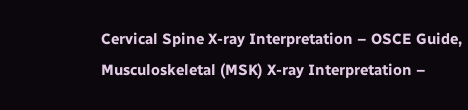Cervical Spine X-ray Interpretation – OSCE Guide, Musculoskeletal (MSK) X-ray Interpretation –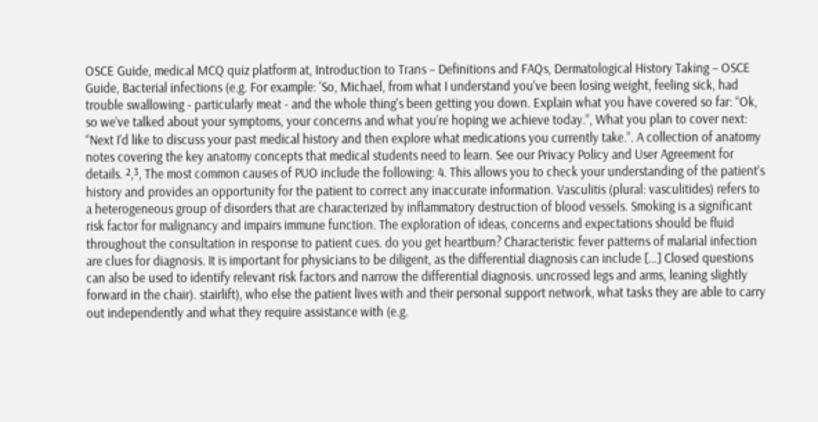OSCE Guide, medical MCQ quiz platform at, Introduction to Trans – Definitions and FAQs, Dermatological History Taking – OSCE Guide, Bacterial infections (e.g. For example: 'So, Michael, from what I understand you've been losing weight, feeling sick, had trouble swallowing - particularly meat - and the whole thing's been getting you down. Explain what you have covered so far: “Ok, so we’ve talked about your symptoms, your concerns and what you’re hoping we achieve today.”, What you plan to cover next: “Next I’d like to discuss your past medical history and then explore what medications you currently take.”. A collection of anatomy notes covering the key anatomy concepts that medical students need to learn. See our Privacy Policy and User Agreement for details. ²,³, The most common causes of PUO include the following: 4. This allows you to check your understanding of the patient’s history and provides an opportunity for the patient to correct any inaccurate information. Vasculitis (plural: vasculitides) refers to a heterogeneous group of disorders that are characterized by inflammatory destruction of blood vessels. Smoking is a significant risk factor for malignancy and impairs immune function. The exploration of ideas, concerns and expectations should be fluid throughout the consultation in response to patient cues. do you get heartburn? Characteristic fever patterns of malarial infection are clues for diagnosis. It is important for physicians to be diligent, as the differential diagnosis can include […] Closed questions can also be used to identify relevant risk factors and narrow the differential diagnosis. uncrossed legs and arms, leaning slightly forward in the chair). stairlift), who else the patient lives with and their personal support network, what tasks they are able to carry out independently and what they require assistance with (e.g.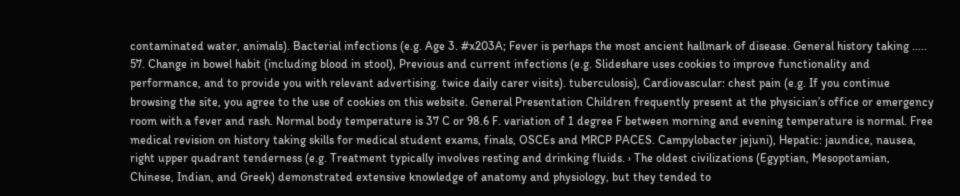contaminated water, animals). Bacterial infections (e.g. Age 3. #x203A; Fever is perhaps the most ancient hallmark of disease. General history taking ..... 57. Change in bowel habit (including blood in stool), Previous and current infections (e.g. Slideshare uses cookies to improve functionality and performance, and to provide you with relevant advertising. twice daily carer visits). tuberculosis), Cardiovascular: chest pain (e.g. If you continue browsing the site, you agree to the use of cookies on this website. General Presentation Children frequently present at the physician’s office or emergency room with a fever and rash. Normal body temperature is 37 C or 98.6 F. variation of 1 degree F between morning and evening temperature is normal. Free medical revision on history taking skills for medical student exams, finals, OSCEs and MRCP PACES. Campylobacter jejuni), Hepatic: jaundice, nausea, right upper quadrant tenderness (e.g. Treatment typically involves resting and drinking fluids. › The oldest civilizations (Egyptian, Mesopotamian, Chinese, Indian, and Greek) demonstrated extensive knowledge of anatomy and physiology, but they tended to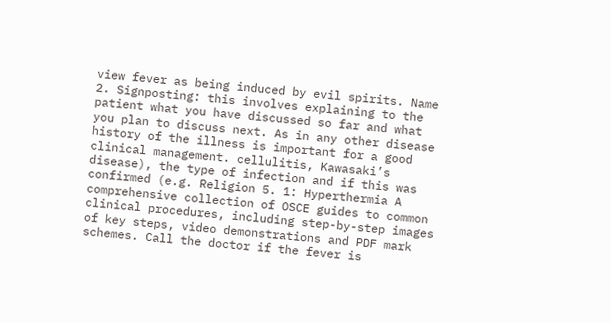view fever as being induced by evil spirits. Name 2. Signposting: this involves explaining to the patient what you have discussed so far and what you plan to discuss next. As in any other disease history of the illness is important for a good clinical management. cellulitis, Kawasaki’s disease), the type of infection and if this was confirmed (e.g. Religion 5. 1: Hyperthermia A comprehensive collection of OSCE guides to common clinical procedures, including step-by-step images of key steps, video demonstrations and PDF mark schemes. Call the doctor if the fever is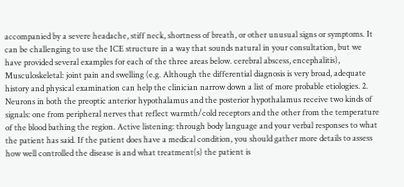accompanied by a severe headache, stiff neck, shortness of breath, or other unusual signs or symptoms. It can be challenging to use the ICE structure in a way that sounds natural in your consultation, but we have provided several examples for each of the three areas below. cerebral abscess, encephalitis), Musculoskeletal: joint pain and swelling (e.g. Although the differential diagnosis is very broad, adequate history and physical examination can help the clinician narrow down a list of more probable etiologies. 2. Neurons in both the preoptic anterior hypothalamus and the posterior hypothalamus receive two kinds of signals: one from peripheral nerves that reflect warmth/cold receptors and the other from the temperature of the blood bathing the region. Active listening: through body language and your verbal responses to what the patient has said. If the patient does have a medical condition, you should gather more details to assess how well controlled the disease is and what treatment(s) the patient is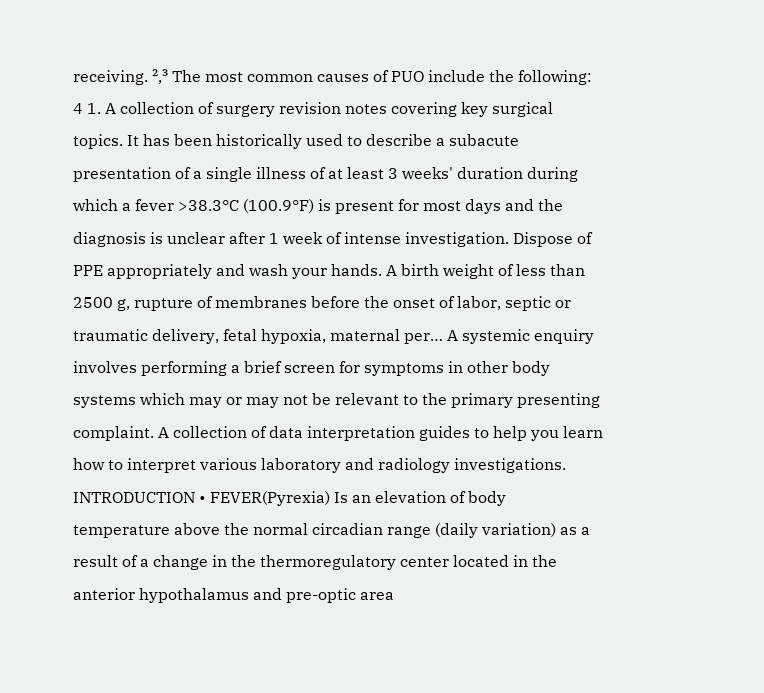receiving. ²,³ The most common causes of PUO include the following: 4 1. A collection of surgery revision notes covering key surgical topics. It has been historically used to describe a subacute presentation of a single illness of at least 3 weeks' duration during which a fever >38.3°C (100.9°F) is present for most days and the diagnosis is unclear after 1 week of intense investigation. Dispose of PPE appropriately and wash your hands. A birth weight of less than 2500 g, rupture of membranes before the onset of labor, septic or traumatic delivery, fetal hypoxia, maternal per… A systemic enquiry involves performing a brief screen for symptoms in other body systems which may or may not be relevant to the primary presenting complaint. A collection of data interpretation guides to help you learn how to interpret various laboratory and radiology investigations. INTRODUCTION • FEVER(Pyrexia) Is an elevation of body temperature above the normal circadian range (daily variation) as a result of a change in the thermoregulatory center located in the anterior hypothalamus and pre-optic area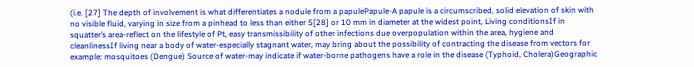(i.e. [27] The depth of involvement is what differentiates a nodule from a papulePapule-A papule is a circumscribed, solid elevation of skin with no visible fluid, varying in size from a pinhead to less than either 5[28] or 10 mm in diameter at the widest point, Living conditionsIf in squatter’s area-reflect on the lifestyle of Pt, easy transmissibility of other infections due overpopulation within the area, hygiene and cleanlinessIf living near a body of water-especially stagnant water, may bring about the possibility of contracting the disease from vectors for example: mosquitoes (Dengue) Source of water-may indicate if water-borne pathogens have a role in the disease (Typhoid, Cholera)Geographic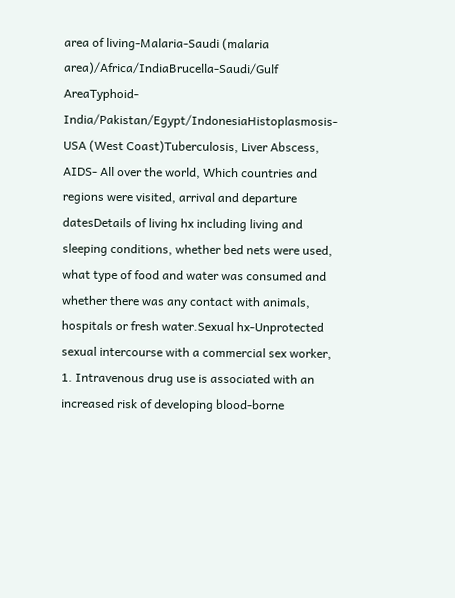area of living-Malaria-Saudi (malaria area)/Africa/IndiaBrucella-Saudi/Gulf AreaTyphoid-India/Pakistan/Egypt/IndonesiaHistoplasmosis-USA (West Coast)Tuberculosis, Liver Abscess, AIDS- All over the world, Which countries and regions were visited, arrival and departure datesDetails of living hx including living and sleeping conditions, whether bed nets were used, what type of food and water was consumed and whether there was any contact with animals, hospitals or fresh water.Sexual hx-Unprotected sexual intercourse with a commercial sex worker, 1. Intravenous drug use is associated with an increased risk of developing blood-borne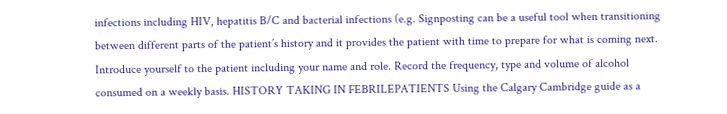infections including HIV, hepatitis B/C and bacterial infections (e.g. Signposting can be a useful tool when transitioning between different parts of the patient’s history and it provides the patient with time to prepare for what is coming next. Introduce yourself to the patient including your name and role. Record the frequency, type and volume of alcohol consumed on a weekly basis. HISTORY TAKING IN FEBRILEPATIENTS Using the Calgary Cambridge guide as a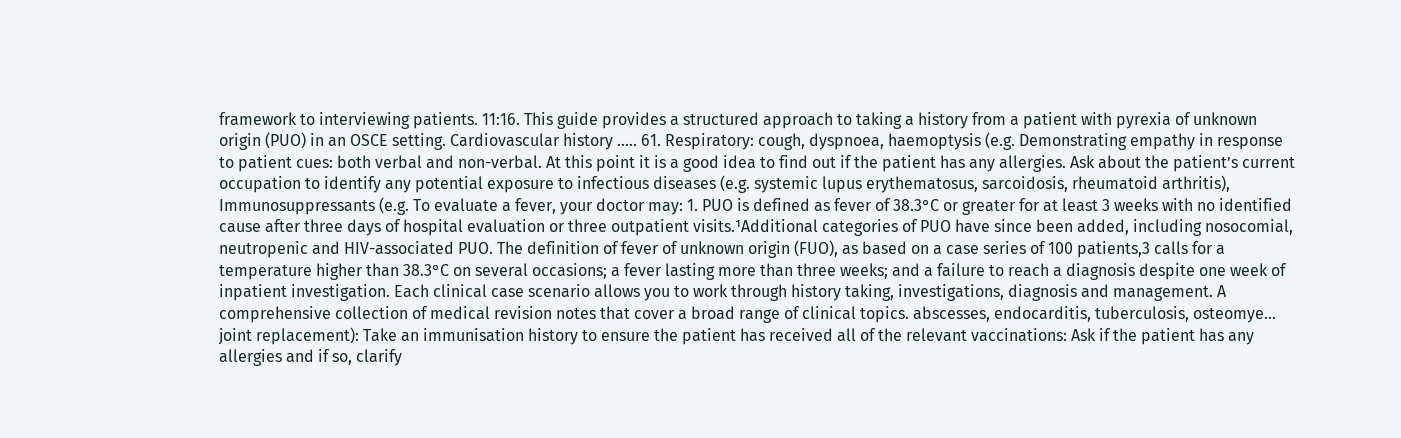framework to interviewing patients. 11:16. This guide provides a structured approach to taking a history from a patient with pyrexia of unknown origin (PUO) in an OSCE setting. Cardiovascular history ..... 61. Respiratory: cough, dyspnoea, haemoptysis (e.g. Demonstrating empathy in response to patient cues: both verbal and non-verbal. At this point it is a good idea to find out if the patient has any allergies. Ask about the patient’s current occupation to identify any potential exposure to infectious diseases (e.g. systemic lupus erythematosus, sarcoidosis, rheumatoid arthritis), Immunosuppressants (e.g. To evaluate a fever, your doctor may: 1. PUO is defined as fever of 38.3°C or greater for at least 3 weeks with no identified cause after three days of hospital evaluation or three outpatient visits.¹Additional categories of PUO have since been added, including nosocomial, neutropenic and HIV-associated PUO. The definition of fever of unknown origin (FUO), as based on a case series of 100 patients,3 calls for a temperature higher than 38.3°C on several occasions; a fever lasting more than three weeks; and a failure to reach a diagnosis despite one week of inpatient investigation. Each clinical case scenario allows you to work through history taking, investigations, diagnosis and management. A comprehensive collection of medical revision notes that cover a broad range of clinical topics. abscesses, endocarditis, tuberculosis, osteomye… joint replacement): Take an immunisation history to ensure the patient has received all of the relevant vaccinations: Ask if the patient has any allergies and if so, clarify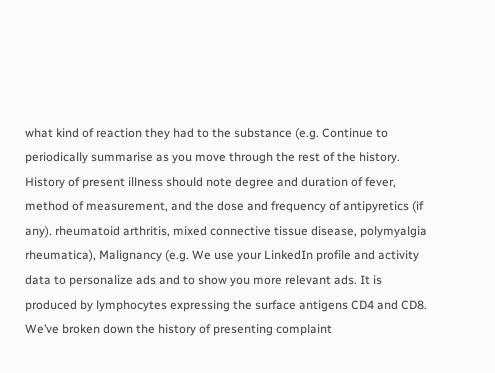what kind of reaction they had to the substance (e.g. Continue to periodically summarise as you move through the rest of the history. History of present illness should note degree and duration of fever, method of measurement, and the dose and frequency of antipyretics (if any). rheumatoid arthritis, mixed connective tissue disease, polymyalgia rheumatica), Malignancy (e.g. We use your LinkedIn profile and activity data to personalize ads and to show you more relevant ads. It is produced by lymphocytes expressing the surface antigens CD4 and CD8. We’ve broken down the history of presenting complaint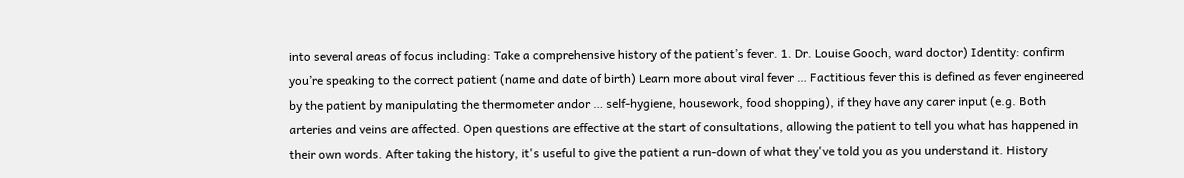into several areas of focus including: Take a comprehensive history of the patient’s fever. 1. Dr. Louise Gooch, ward doctor) Identity: confirm you’re speaking to the correct patient (name and date of birth) Learn more about viral fever … Factitious fever this is defined as fever engineered by the patient by manipulating the thermometer andor … self-hygiene, housework, food shopping), if they have any carer input (e.g. Both arteries and veins are affected. Open questions are effective at the start of consultations, allowing the patient to tell you what has happened in their own words. After taking the history, it's useful to give the patient a run-down of what they've told you as you understand it. History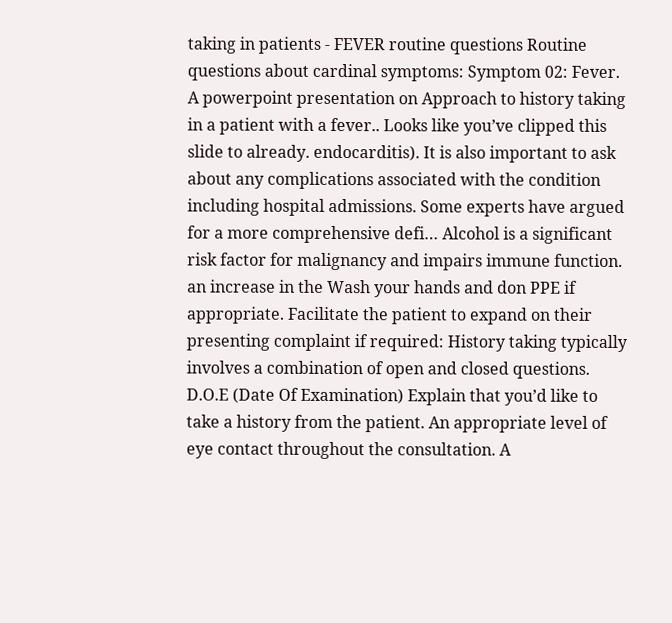taking in patients - FEVER routine questions Routine questions about cardinal symptoms: Symptom 02: Fever. A powerpoint presentation on Approach to history taking in a patient with a fever.. Looks like you’ve clipped this slide to already. endocarditis). It is also important to ask about any complications associated with the condition including hospital admissions. Some experts have argued for a more comprehensive defi… Alcohol is a significant risk factor for malignancy and impairs immune function. an increase in the Wash your hands and don PPE if appropriate. Facilitate the patient to expand on their presenting complaint if required: History taking typically involves a combination of open and closed questions. D.O.E (Date Of Examination) Explain that you’d like to take a history from the patient. An appropriate level of eye contact throughout the consultation. A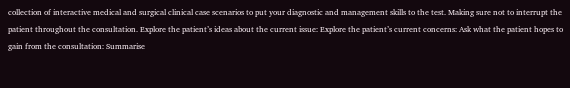collection of interactive medical and surgical clinical case scenarios to put your diagnostic and management skills to the test. Making sure not to interrupt the patient throughout the consultation. Explore the patient’s ideas about the current issue: Explore the patient’s current concerns: Ask what the patient hopes to gain from the consultation: Summarise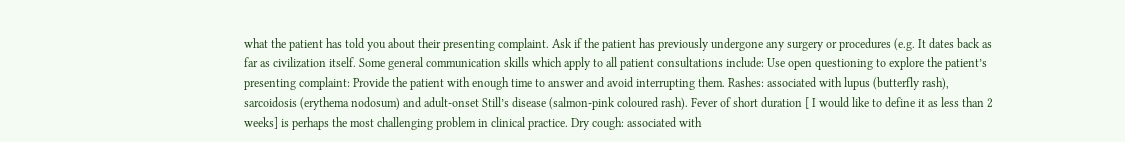what the patient has told you about their presenting complaint. Ask if the patient has previously undergone any surgery or procedures (e.g. It dates back as far as civilization itself. Some general communication skills which apply to all patient consultations include: Use open questioning to explore the patient’s presenting complaint: Provide the patient with enough time to answer and avoid interrupting them. Rashes: associated with lupus (butterfly rash), sarcoidosis (erythema nodosum) and adult-onset Still’s disease (salmon-pink coloured rash). Fever of short duration [ I would like to define it as less than 2 weeks] is perhaps the most challenging problem in clinical practice. Dry cough: associated with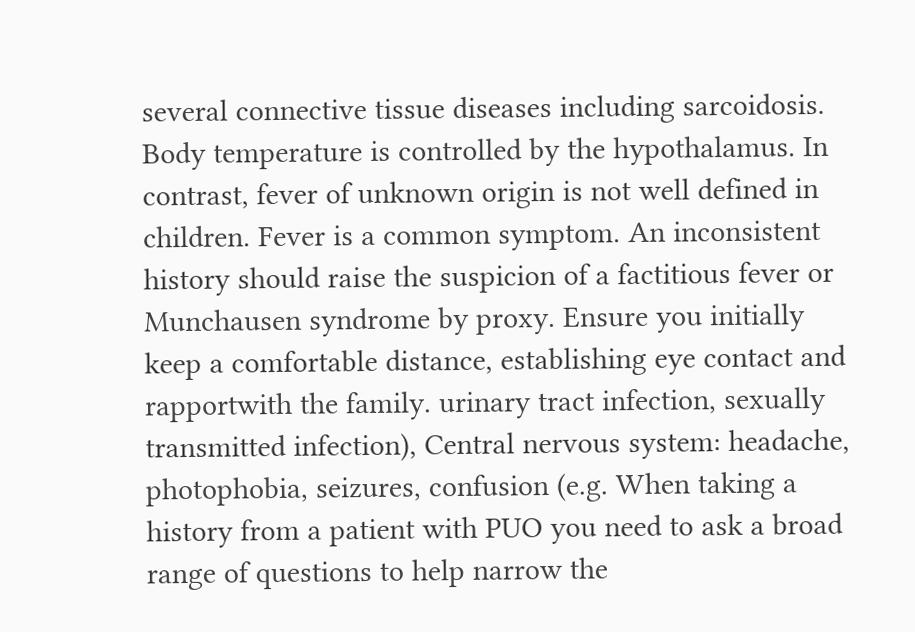several connective tissue diseases including sarcoidosis. Body temperature is controlled by the hypothalamus. In contrast, fever of unknown origin is not well defined in children. Fever is a common symptom. An inconsistent history should raise the suspicion of a factitious fever or Munchausen syndrome by proxy. Ensure you initially keep a comfortable distance, establishing eye contact and rapportwith the family. urinary tract infection, sexually transmitted infection), Central nervous system: headache, photophobia, seizures, confusion (e.g. When taking a history from a patient with PUO you need to ask a broad range of questions to help narrow the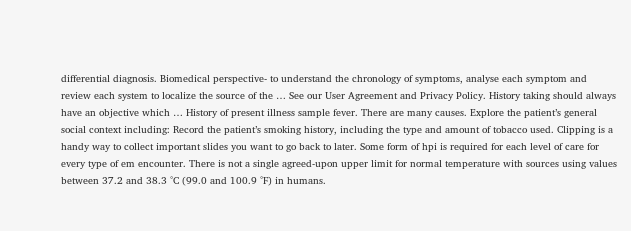differential diagnosis. Biomedical perspective- to understand the chronology of symptoms, analyse each symptom and review each system to localize the source of the … See our User Agreement and Privacy Policy. History taking should always have an objective which … History of present illness sample fever. There are many causes. Explore the patient’s general social context including: Record the patient’s smoking history, including the type and amount of tobacco used. Clipping is a handy way to collect important slides you want to go back to later. Some form of hpi is required for each level of care for every type of em encounter. There is not a single agreed-upon upper limit for normal temperature with sources using values between 37.2 and 38.3 °C (99.0 and 100.9 °F) in humans.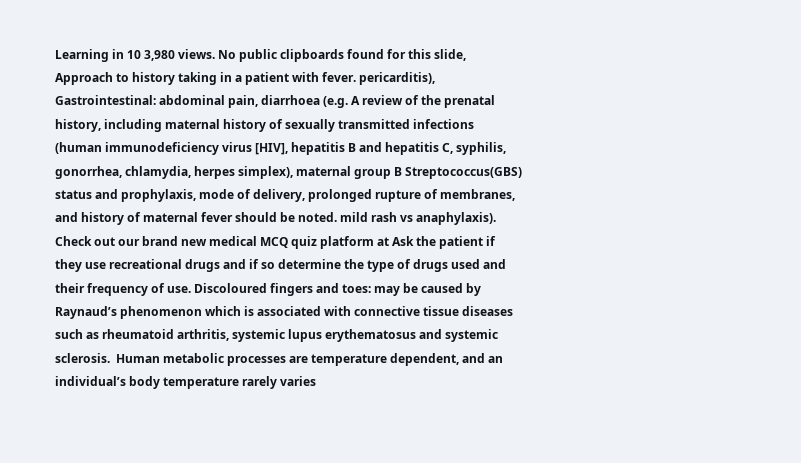Learning in 10 3,980 views. No public clipboards found for this slide, Approach to history taking in a patient with fever. pericarditis), Gastrointestinal: abdominal pain, diarrhoea (e.g. A review of the prenatal history, including maternal history of sexually transmitted infections (human immunodeficiency virus [HIV], hepatitis B and hepatitis C, syphilis, gonorrhea, chlamydia, herpes simplex), maternal group B Streptococcus(GBS) status and prophylaxis, mode of delivery, prolonged rupture of membranes, and history of maternal fever should be noted. mild rash vs anaphylaxis). Check out our brand new medical MCQ quiz platform at Ask the patient if they use recreational drugs and if so determine the type of drugs used and their frequency of use. Discoloured fingers and toes: may be caused by Raynaud’s phenomenon which is associated with connective tissue diseases such as rheumatoid arthritis, systemic lupus erythematosus and systemic sclerosis.  Human metabolic processes are temperature dependent, and an individual’s body temperature rarely varies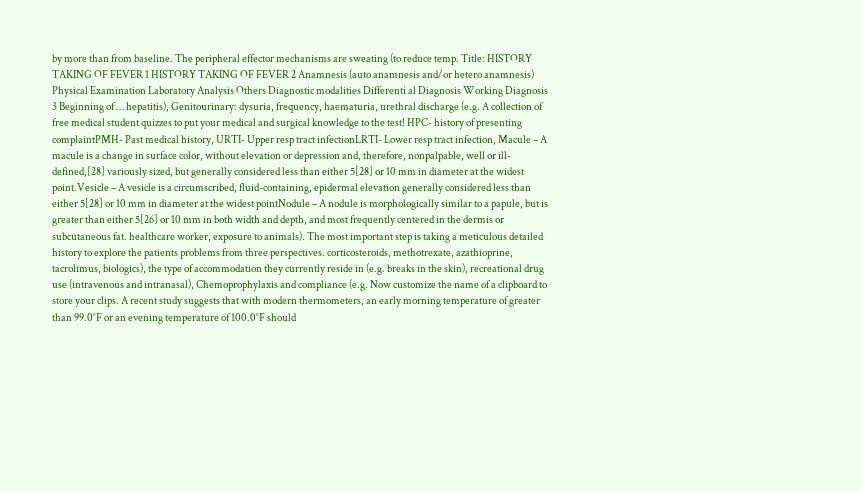by more than from baseline. The peripheral effector mechanisms are sweating (to reduce temp. Title: HISTORY TAKING OF FEVER 1 HISTORY TAKING OF FEVER 2 Anamnesis (auto anamnesis and/or hetero anamnesis) Physical Examination Laboratory Analysis Others Diagnostic modalities Differenti al Diagnosis Working Diagnosis 3 Beginning of … hepatitis), Genitourinary: dysuria, frequency, haematuria, urethral discharge (e.g. A collection of free medical student quizzes to put your medical and surgical knowledge to the test! HPC- history of presenting complaintPMH- Past medical history, URTI- Upper resp tract infectionLRTI- Lower resp tract infection, Macule – A macule is a change in surface color, without elevation or depression and, therefore, nonpalpable, well or ill-defined,[28] variously sized, but generally considered less than either 5[28] or 10 mm in diameter at the widest point.Vesicle – A vesicle is a circumscribed, fluid-containing, epidermal elevation generally considered less than either 5[28] or 10 mm in diameter at the widest pointNodule – A nodule is morphologically similar to a papule, but is greater than either 5[26] or 10 mm in both width and depth, and most frequently centered in the dermis or subcutaneous fat. healthcare worker, exposure to animals). The most important step is taking a meticulous detailed history to explore the patients problems from three perspectives. corticosteroids, methotrexate, azathioprine, tacrolimus, biologics), the type of accommodation they currently reside in (e.g. breaks in the skin), recreational drug use (intravenous and intranasal), Chemoprophylaxis and compliance (e.g. Now customize the name of a clipboard to store your clips. A recent study suggests that with modern thermometers, an early morning temperature of greater than 99.0°F or an evening temperature of 100.0°F should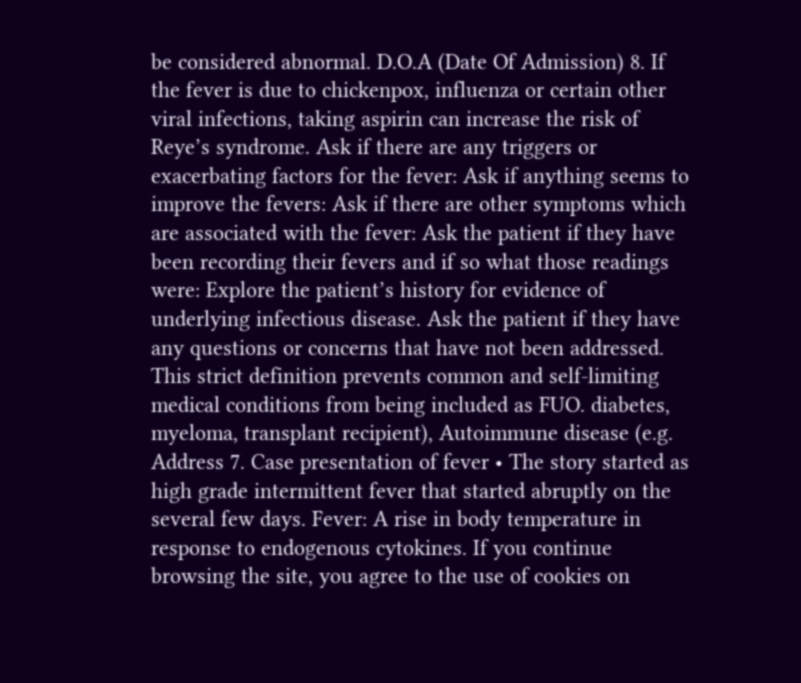be considered abnormal. D.O.A (Date Of Admission) 8. If the fever is due to chickenpox, influenza or certain other viral infections, taking aspirin can increase the risk of Reye’s syndrome. Ask if there are any triggers or exacerbating factors for the fever: Ask if anything seems to improve the fevers: Ask if there are other symptoms which are associated with the fever: Ask the patient if they have been recording their fevers and if so what those readings were: Explore the patient’s history for evidence of underlying infectious disease. Ask the patient if they have any questions or concerns that have not been addressed. This strict definition prevents common and self-limiting medical conditions from being included as FUO. diabetes, myeloma, transplant recipient), Autoimmune disease (e.g. Address 7. Case presentation of fever • The story started as high grade intermittent fever that started abruptly on the several few days. Fever: A rise in body temperature in response to endogenous cytokines. If you continue browsing the site, you agree to the use of cookies on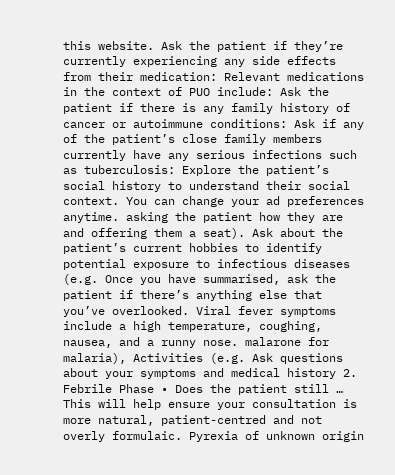this website. Ask the patient if they’re currently experiencing any side effects from their medication: Relevant medications in the context of PUO include: Ask the patient if there is any family history of cancer or autoimmune conditions: Ask if any of the patient’s close family members currently have any serious infections such as tuberculosis: Explore the patient’s social history to understand their social context. You can change your ad preferences anytime. asking the patient how they are and offering them a seat). Ask about the patient’s current hobbies to identify potential exposure to infectious diseases (e.g. Once you have summarised, ask the patient if there’s anything else that you’ve overlooked. Viral fever symptoms include a high temperature, coughing, nausea, and a runny nose. malarone for malaria), Activities (e.g. Ask questions about your symptoms and medical history 2. Febrile Phase • Does the patient still … This will help ensure your consultation is more natural, patient-centred and not overly formulaic. Pyrexia of unknown origin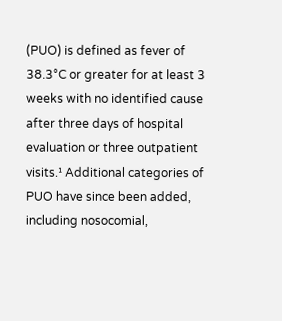(PUO) is defined as fever of 38.3°C or greater for at least 3 weeks with no identified cause after three days of hospital evaluation or three outpatient visits.¹ Additional categories of PUO have since been added, including nosocomial,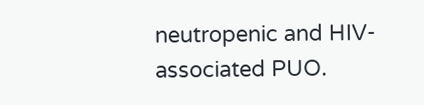neutropenic and HIV-associated PUO.